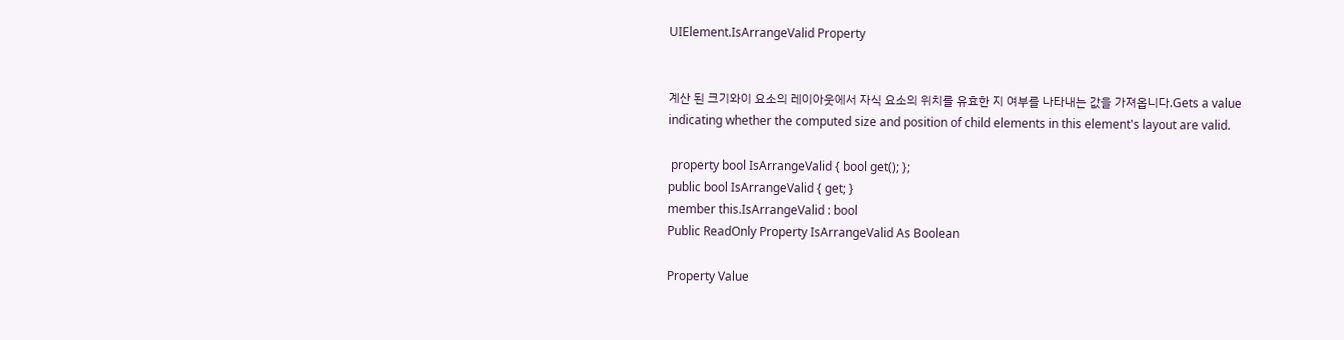UIElement.IsArrangeValid Property


계산 된 크기와이 요소의 레이아웃에서 자식 요소의 위치를 유효한 지 여부를 나타내는 값을 가져옵니다.Gets a value indicating whether the computed size and position of child elements in this element's layout are valid.

 property bool IsArrangeValid { bool get(); };
public bool IsArrangeValid { get; }
member this.IsArrangeValid : bool
Public ReadOnly Property IsArrangeValid As Boolean

Property Value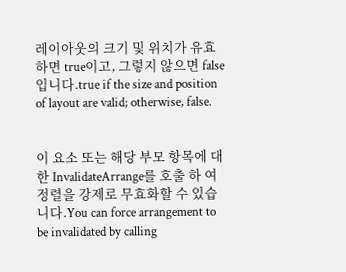레이아웃의 크기 및 위치가 유효하면 true이고, 그렇지 않으면 false입니다.true if the size and position of layout are valid; otherwise, false.


이 요소 또는 해당 부모 항목에 대 한 InvalidateArrange를 호출 하 여 정렬을 강제로 무효화할 수 있습니다.You can force arrangement to be invalidated by calling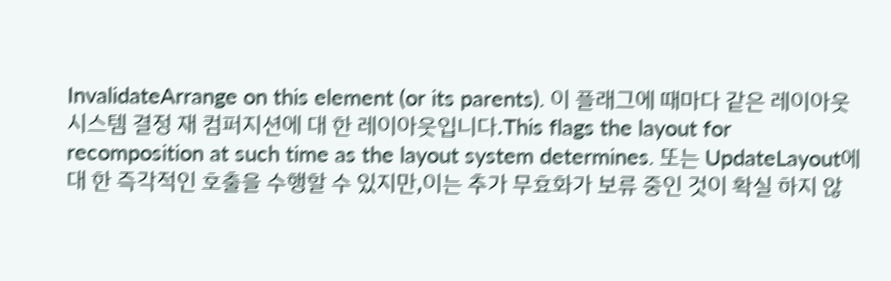InvalidateArrange on this element (or its parents). 이 플래그에 때마다 같은 레이아웃 시스템 결정 재 컴퍼지션에 대 한 레이아웃입니다.This flags the layout for recomposition at such time as the layout system determines. 또는 UpdateLayout에 대 한 즉각적인 호출을 수행할 수 있지만,이는 추가 무효화가 보류 중인 것이 확실 하지 않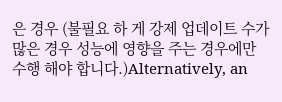은 경우 (불필요 하 게 강제 업데이트 수가 많은 경우 성능에 영향을 주는 경우에만 수행 해야 합니다.)Alternatively, an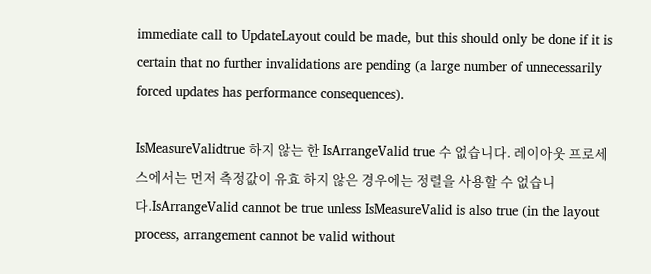immediate call to UpdateLayout could be made, but this should only be done if it is certain that no further invalidations are pending (a large number of unnecessarily forced updates has performance consequences).

IsMeasureValidtrue 하지 않는 한 IsArrangeValid true 수 없습니다. 레이아웃 프로세스에서는 먼저 측정값이 유효 하지 않은 경우에는 정렬을 사용할 수 없습니다.IsArrangeValid cannot be true unless IsMeasureValid is also true (in the layout process, arrangement cannot be valid without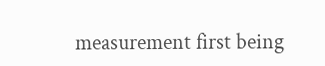measurement first being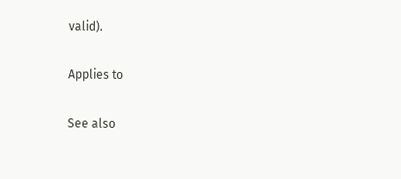valid).

Applies to

See also